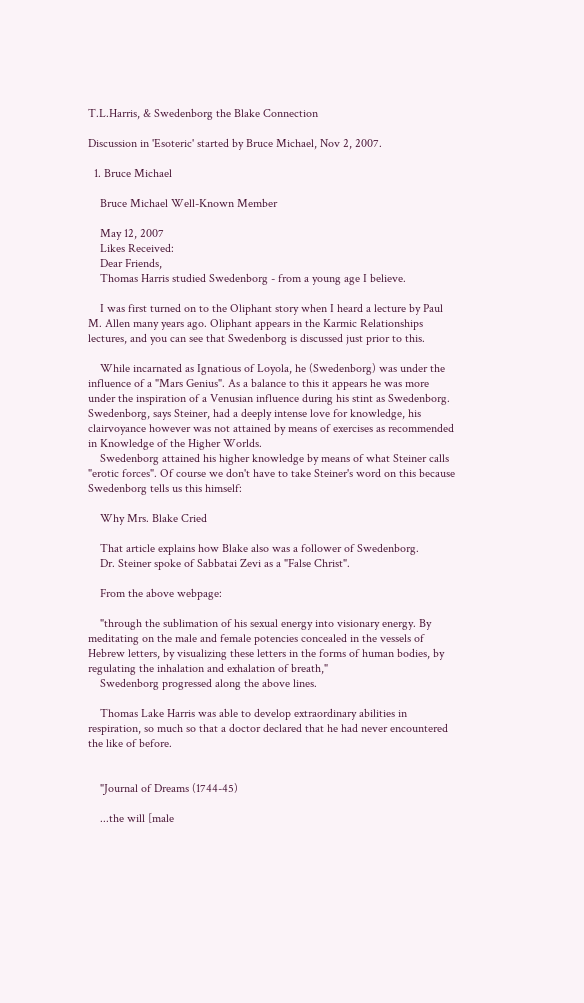T.L.Harris, & Swedenborg the Blake Connection

Discussion in 'Esoteric' started by Bruce Michael, Nov 2, 2007.

  1. Bruce Michael

    Bruce Michael Well-Known Member

    May 12, 2007
    Likes Received:
    Dear Friends,
    Thomas Harris studied Swedenborg - from a young age I believe.

    I was first turned on to the Oliphant story when I heard a lecture by Paul M. Allen many years ago. Oliphant appears in the Karmic Relationships lectures, and you can see that Swedenborg is discussed just prior to this.

    While incarnated as Ignatious of Loyola, he (Swedenborg) was under the influence of a "Mars Genius". As a balance to this it appears he was more under the inspiration of a Venusian influence during his stint as Swedenborg. Swedenborg, says Steiner, had a deeply intense love for knowledge, his clairvoyance however was not attained by means of exercises as recommended in Knowledge of the Higher Worlds.
    Swedenborg attained his higher knowledge by means of what Steiner calls "erotic forces". Of course we don't have to take Steiner's word on this because Swedenborg tells us this himself:

    Why Mrs. Blake Cried

    That article explains how Blake also was a follower of Swedenborg.
    Dr. Steiner spoke of Sabbatai Zevi as a "False Christ".

    From the above webpage:

    "through the sublimation of his sexual energy into visionary energy. By meditating on the male and female potencies concealed in the vessels of Hebrew letters, by visualizing these letters in the forms of human bodies, by regulating the inhalation and exhalation of breath,"
    Swedenborg progressed along the above lines.

    Thomas Lake Harris was able to develop extraordinary abilities in respiration, so much so that a doctor declared that he had never encountered the like of before.


    "Journal of Dreams (1744-45)

    ...the will [male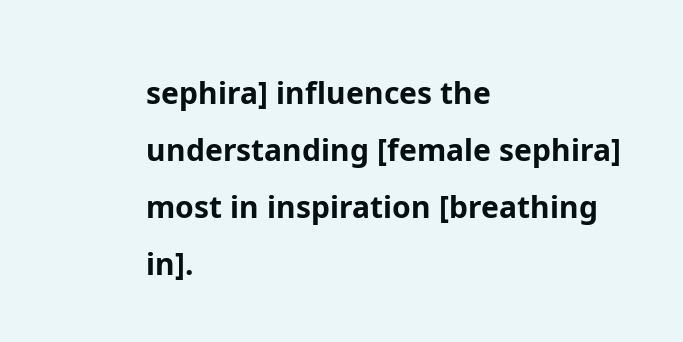sephira] influences the understanding [female sephira] most in inspiration [breathing in].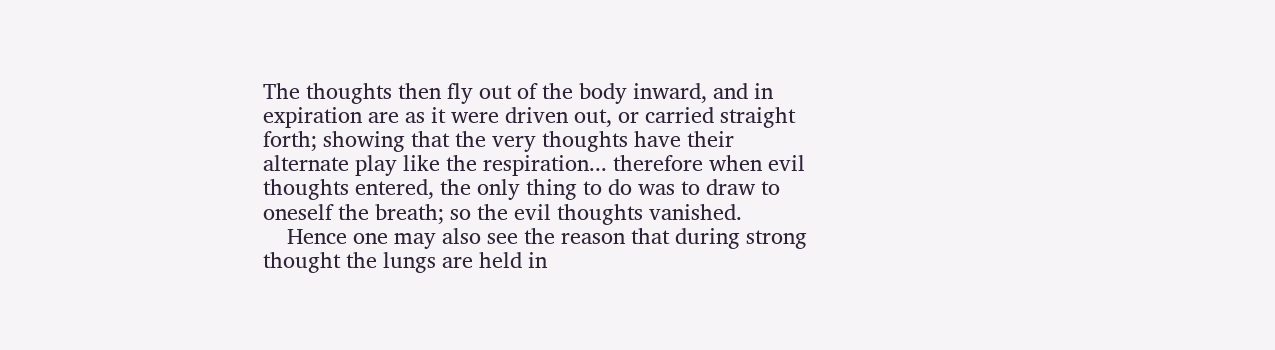The thoughts then fly out of the body inward, and in expiration are as it were driven out, or carried straight forth; showing that the very thoughts have their alternate play like the respiration... therefore when evil thoughts entered, the only thing to do was to draw to oneself the breath; so the evil thoughts vanished.
    Hence one may also see the reason that during strong thought the lungs are held in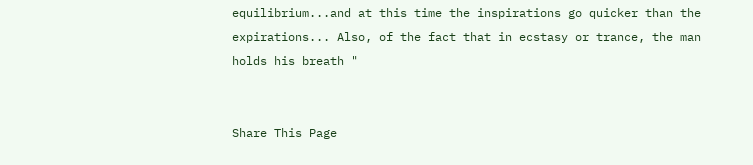equilibrium...and at this time the inspirations go quicker than the expirations... Also, of the fact that in ecstasy or trance, the man holds his breath "


Share This Page